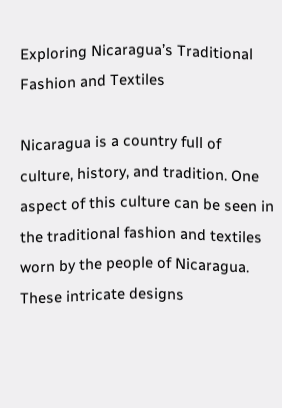Exploring Nicaragua’s Traditional Fashion and Textiles

Nicaragua is a country full of culture, history, and tradition. One aspect of this culture can be seen in the traditional fashion and textiles worn by the people of Nicaragua. These intricate designs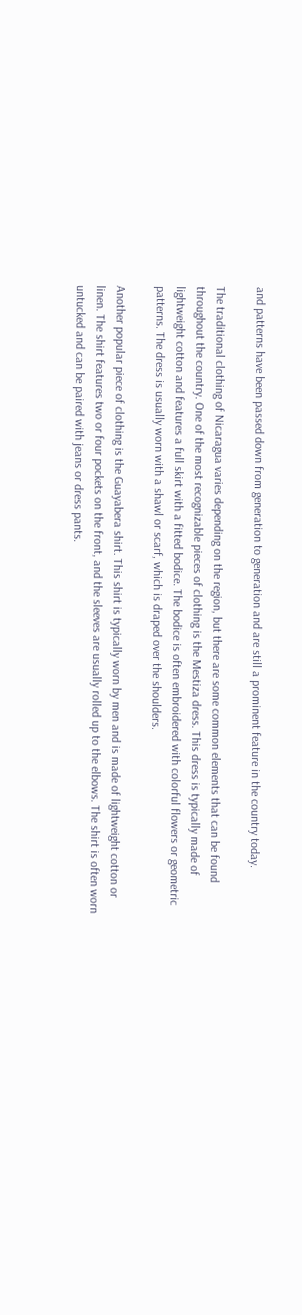and patterns have been passed down from generation to generation and are still a prominent feature in the country today.

The traditional clothing of Nicaragua varies depending on the region, but there are some common elements that can be found throughout the country. One of the most recognizable pieces of clothing is the Mestiza dress. This dress is typically made of lightweight cotton and features a full skirt with a fitted bodice. The bodice is often embroidered with colorful flowers or geometric patterns. The dress is usually worn with a shawl or scarf, which is draped over the shoulders.

Another popular piece of clothing is the Guayabera shirt. This shirt is typically worn by men and is made of lightweight cotton or linen. The shirt features two or four pockets on the front, and the sleeves are usually rolled up to the elbows. The shirt is often worn untucked and can be paired with jeans or dress pants.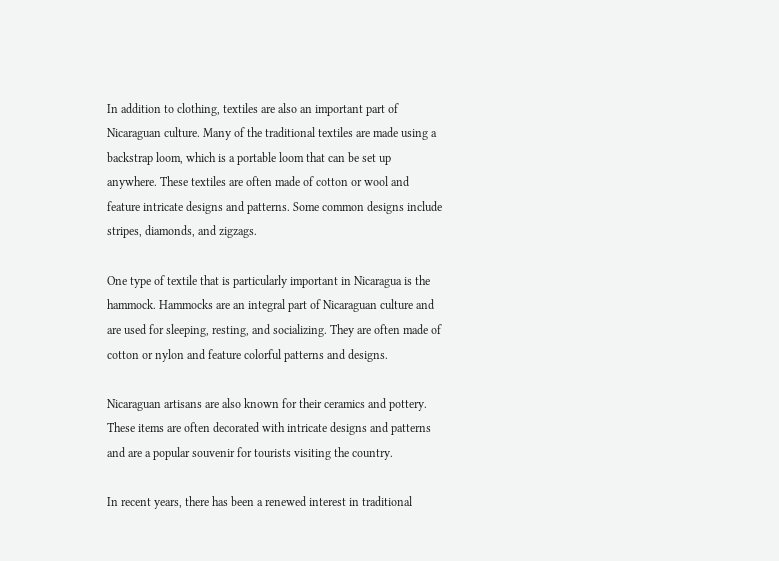In addition to clothing, textiles are also an important part of Nicaraguan culture. Many of the traditional textiles are made using a backstrap loom, which is a portable loom that can be set up anywhere. These textiles are often made of cotton or wool and feature intricate designs and patterns. Some common designs include stripes, diamonds, and zigzags.

One type of textile that is particularly important in Nicaragua is the hammock. Hammocks are an integral part of Nicaraguan culture and are used for sleeping, resting, and socializing. They are often made of cotton or nylon and feature colorful patterns and designs.

Nicaraguan artisans are also known for their ceramics and pottery. These items are often decorated with intricate designs and patterns and are a popular souvenir for tourists visiting the country.

In recent years, there has been a renewed interest in traditional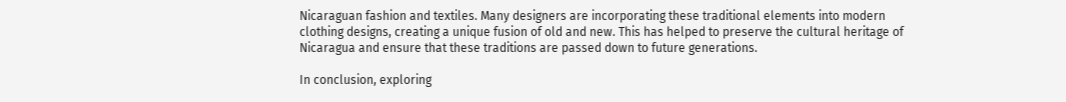Nicaraguan fashion and textiles. Many designers are incorporating these traditional elements into modern clothing designs, creating a unique fusion of old and new. This has helped to preserve the cultural heritage of Nicaragua and ensure that these traditions are passed down to future generations.

In conclusion, exploring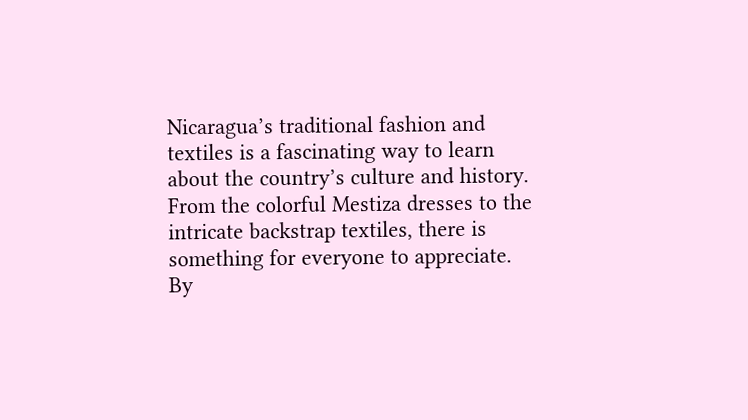Nicaragua’s traditional fashion and textiles is a fascinating way to learn about the country’s culture and history. From the colorful Mestiza dresses to the intricate backstrap textiles, there is something for everyone to appreciate. By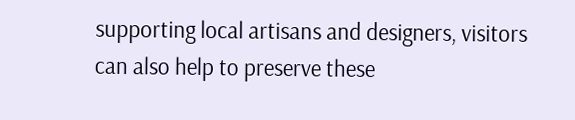supporting local artisans and designers, visitors can also help to preserve these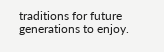traditions for future generations to enjoy.